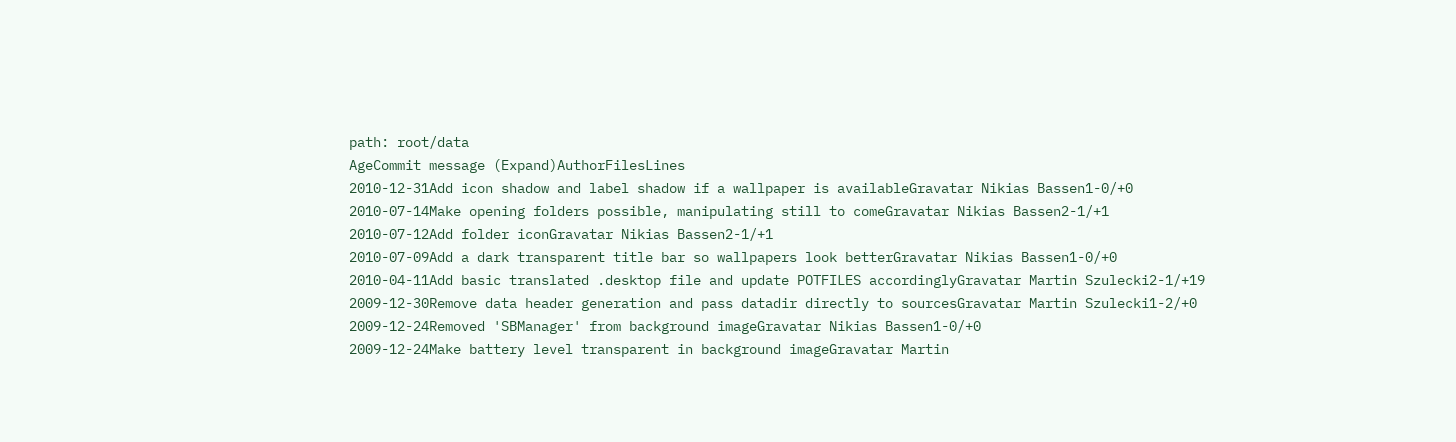path: root/data
AgeCommit message (Expand)AuthorFilesLines
2010-12-31Add icon shadow and label shadow if a wallpaper is availableGravatar Nikias Bassen1-0/+0
2010-07-14Make opening folders possible, manipulating still to comeGravatar Nikias Bassen2-1/+1
2010-07-12Add folder iconGravatar Nikias Bassen2-1/+1
2010-07-09Add a dark transparent title bar so wallpapers look betterGravatar Nikias Bassen1-0/+0
2010-04-11Add basic translated .desktop file and update POTFILES accordinglyGravatar Martin Szulecki2-1/+19
2009-12-30Remove data header generation and pass datadir directly to sourcesGravatar Martin Szulecki1-2/+0
2009-12-24Removed 'SBManager' from background imageGravatar Nikias Bassen1-0/+0
2009-12-24Make battery level transparent in background imageGravatar Martin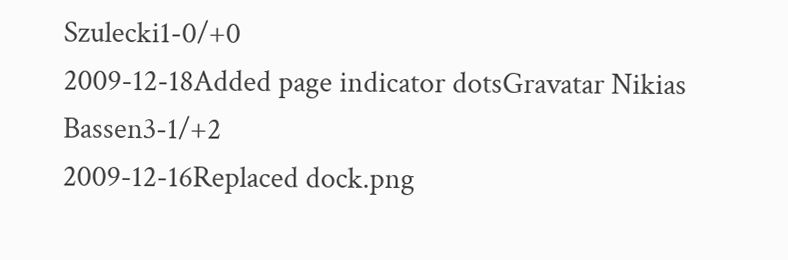Szulecki1-0/+0
2009-12-18Added page indicator dotsGravatar Nikias Bassen3-1/+2
2009-12-16Replaced dock.png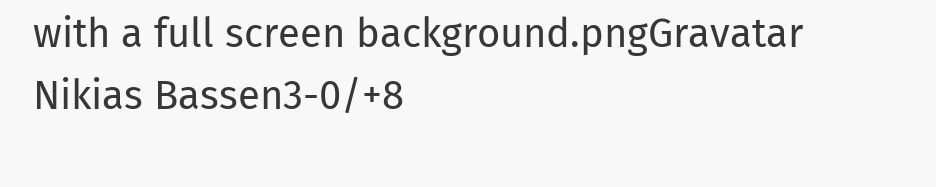with a full screen background.pngGravatar Nikias Bassen3-0/+8